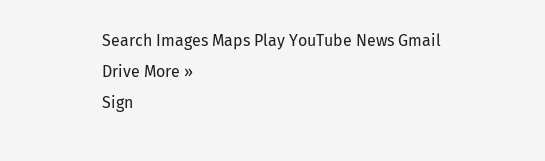Search Images Maps Play YouTube News Gmail Drive More »
Sign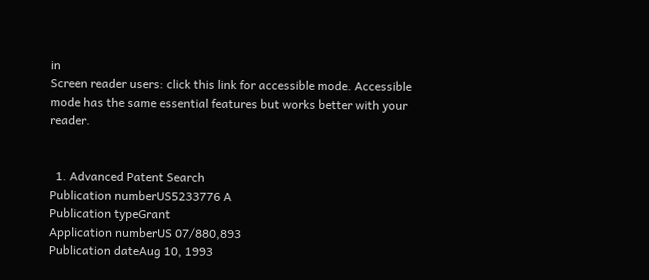in
Screen reader users: click this link for accessible mode. Accessible mode has the same essential features but works better with your reader.


  1. Advanced Patent Search
Publication numberUS5233776 A
Publication typeGrant
Application numberUS 07/880,893
Publication dateAug 10, 1993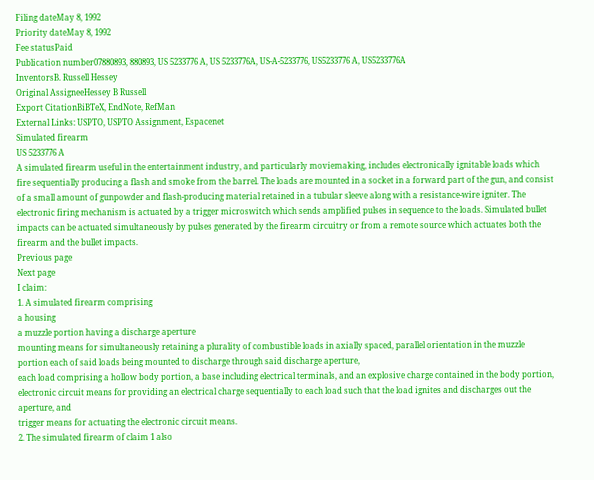Filing dateMay 8, 1992
Priority dateMay 8, 1992
Fee statusPaid
Publication number07880893, 880893, US 5233776 A, US 5233776A, US-A-5233776, US5233776 A, US5233776A
InventorsB. Russell Hessey
Original AssigneeHessey B Russell
Export CitationBiBTeX, EndNote, RefMan
External Links: USPTO, USPTO Assignment, Espacenet
Simulated firearm
US 5233776 A
A simulated firearm useful in the entertainment industry, and particularly moviemaking, includes electronically ignitable loads which fire sequentially producing a flash and smoke from the barrel. The loads are mounted in a socket in a forward part of the gun, and consist of a small amount of gunpowder and flash-producing material retained in a tubular sleeve along with a resistance-wire igniter. The electronic firing mechanism is actuated by a trigger microswitch which sends amplified pulses in sequence to the loads. Simulated bullet impacts can be actuated simultaneously by pulses generated by the firearm circuitry or from a remote source which actuates both the firearm and the bullet impacts.
Previous page
Next page
I claim:
1. A simulated firearm comprising
a housing
a muzzle portion having a discharge aperture
mounting means for simultaneously retaining a plurality of combustible loads in axially spaced, parallel orientation in the muzzle portion each of said loads being mounted to discharge through said discharge aperture,
each load comprising a hollow body portion, a base including electrical terminals, and an explosive charge contained in the body portion,
electronic circuit means for providing an electrical charge sequentially to each load such that the load ignites and discharges out the aperture, and
trigger means for actuating the electronic circuit means.
2. The simulated firearm of claim 1 also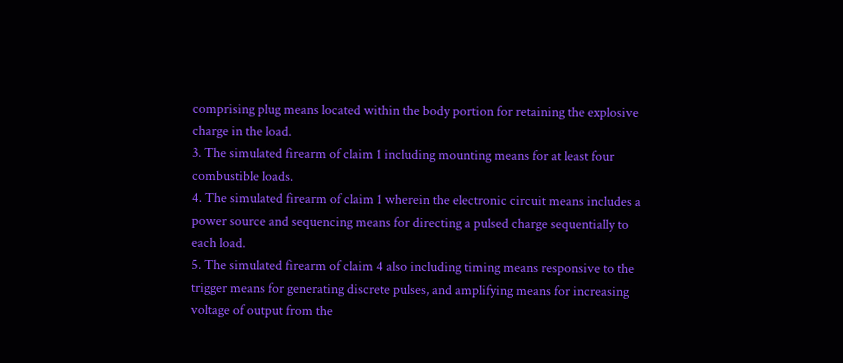comprising plug means located within the body portion for retaining the explosive charge in the load.
3. The simulated firearm of claim 1 including mounting means for at least four combustible loads.
4. The simulated firearm of claim 1 wherein the electronic circuit means includes a power source and sequencing means for directing a pulsed charge sequentially to each load.
5. The simulated firearm of claim 4 also including timing means responsive to the trigger means for generating discrete pulses, and amplifying means for increasing voltage of output from the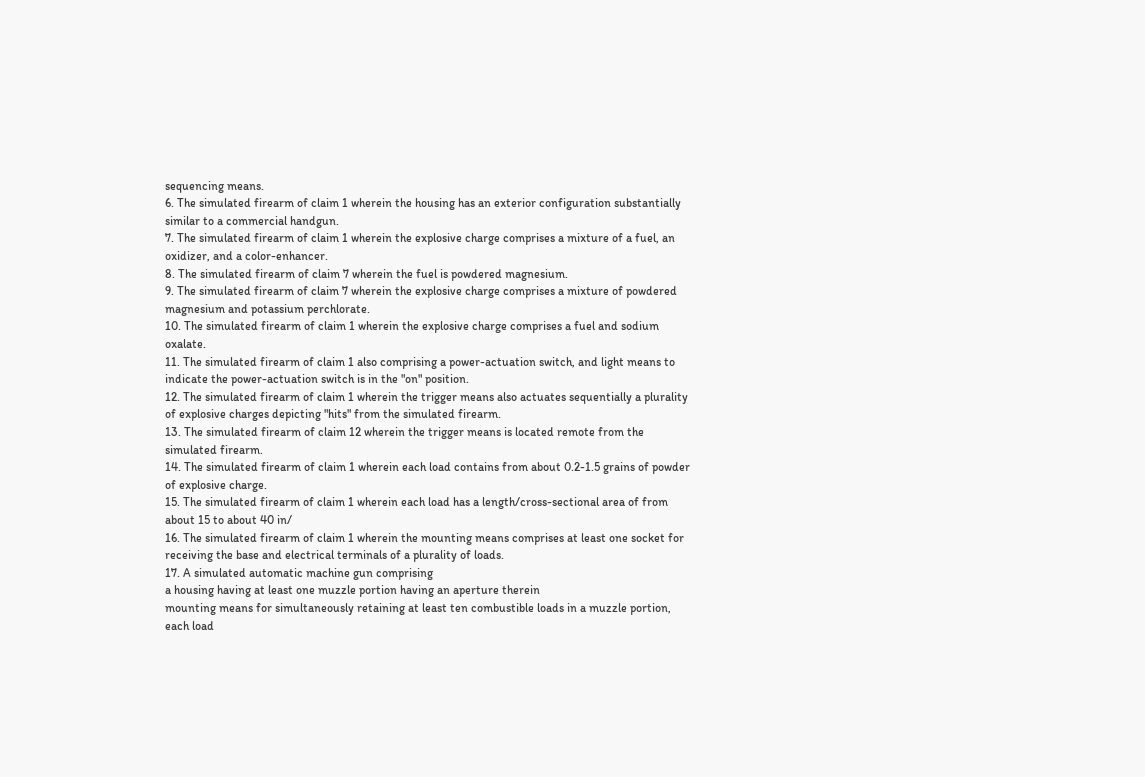sequencing means.
6. The simulated firearm of claim 1 wherein the housing has an exterior configuration substantially similar to a commercial handgun.
7. The simulated firearm of claim 1 wherein the explosive charge comprises a mixture of a fuel, an oxidizer, and a color-enhancer.
8. The simulated firearm of claim 7 wherein the fuel is powdered magnesium.
9. The simulated firearm of claim 7 wherein the explosive charge comprises a mixture of powdered magnesium and potassium perchlorate.
10. The simulated firearm of claim 1 wherein the explosive charge comprises a fuel and sodium oxalate.
11. The simulated firearm of claim 1 also comprising a power-actuation switch, and light means to indicate the power-actuation switch is in the "on" position.
12. The simulated firearm of claim 1 wherein the trigger means also actuates sequentially a plurality of explosive charges depicting "hits" from the simulated firearm.
13. The simulated firearm of claim 12 wherein the trigger means is located remote from the simulated firearm.
14. The simulated firearm of claim 1 wherein each load contains from about 0.2-1.5 grains of powder of explosive charge.
15. The simulated firearm of claim 1 wherein each load has a length/cross-sectional area of from about 15 to about 40 in/
16. The simulated firearm of claim 1 wherein the mounting means comprises at least one socket for receiving the base and electrical terminals of a plurality of loads.
17. A simulated automatic machine gun comprising
a housing having at least one muzzle portion having an aperture therein
mounting means for simultaneously retaining at least ten combustible loads in a muzzle portion, each load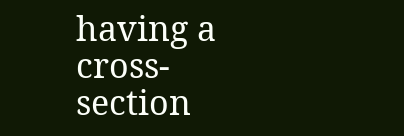having a cross-section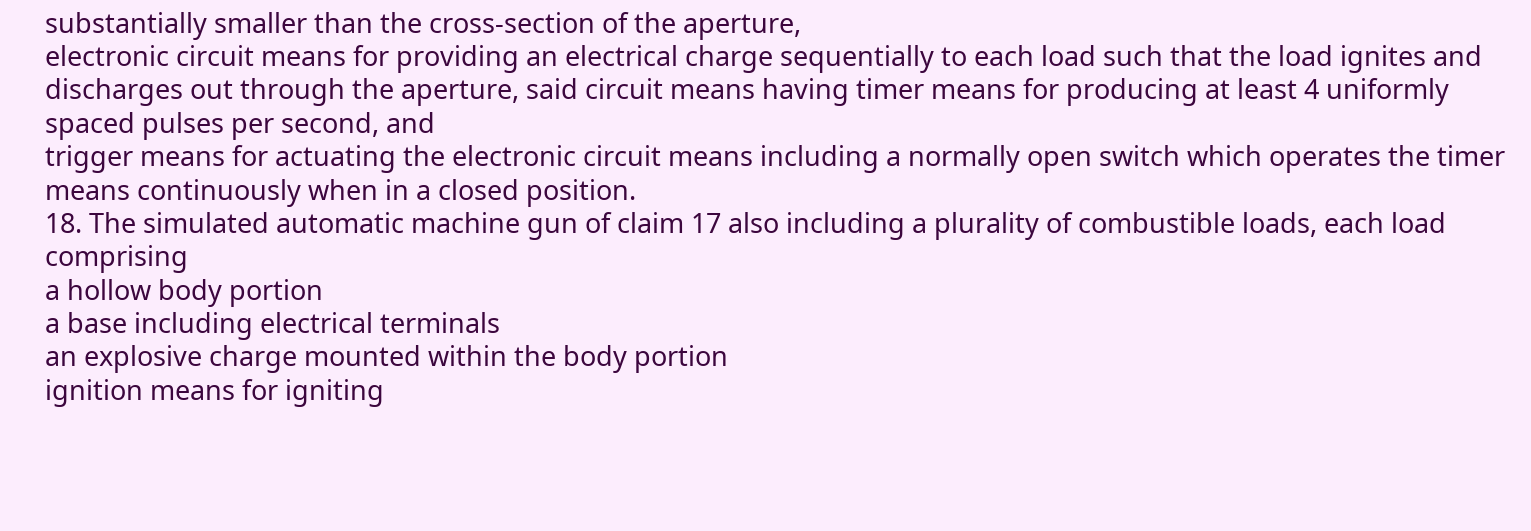substantially smaller than the cross-section of the aperture,
electronic circuit means for providing an electrical charge sequentially to each load such that the load ignites and discharges out through the aperture, said circuit means having timer means for producing at least 4 uniformly spaced pulses per second, and
trigger means for actuating the electronic circuit means including a normally open switch which operates the timer means continuously when in a closed position.
18. The simulated automatic machine gun of claim 17 also including a plurality of combustible loads, each load comprising
a hollow body portion
a base including electrical terminals
an explosive charge mounted within the body portion
ignition means for igniting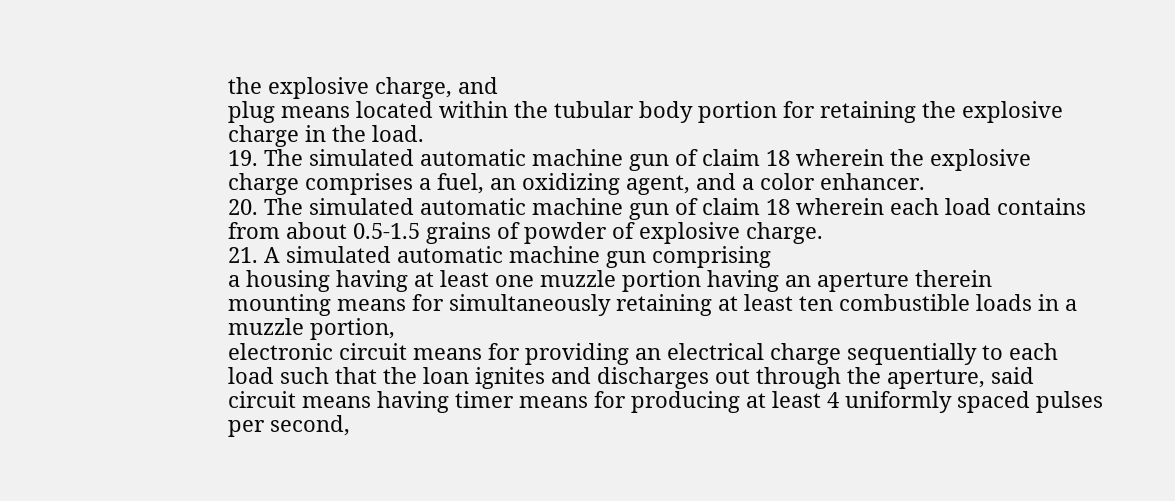the explosive charge, and
plug means located within the tubular body portion for retaining the explosive charge in the load.
19. The simulated automatic machine gun of claim 18 wherein the explosive charge comprises a fuel, an oxidizing agent, and a color enhancer.
20. The simulated automatic machine gun of claim 18 wherein each load contains from about 0.5-1.5 grains of powder of explosive charge.
21. A simulated automatic machine gun comprising
a housing having at least one muzzle portion having an aperture therein
mounting means for simultaneously retaining at least ten combustible loads in a muzzle portion,
electronic circuit means for providing an electrical charge sequentially to each load such that the loan ignites and discharges out through the aperture, said circuit means having timer means for producing at least 4 uniformly spaced pulses per second,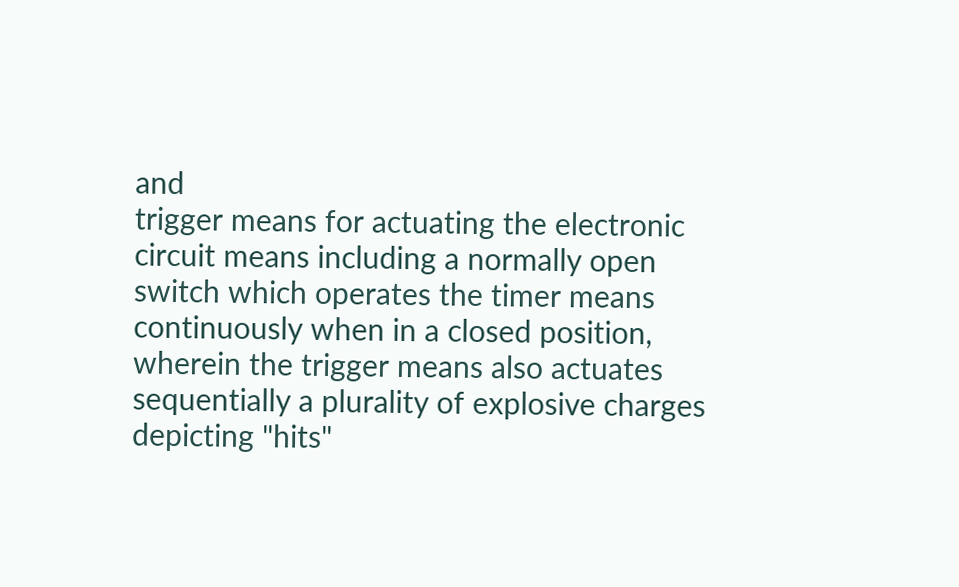and
trigger means for actuating the electronic circuit means including a normally open switch which operates the timer means continuously when in a closed position,
wherein the trigger means also actuates sequentially a plurality of explosive charges depicting "hits"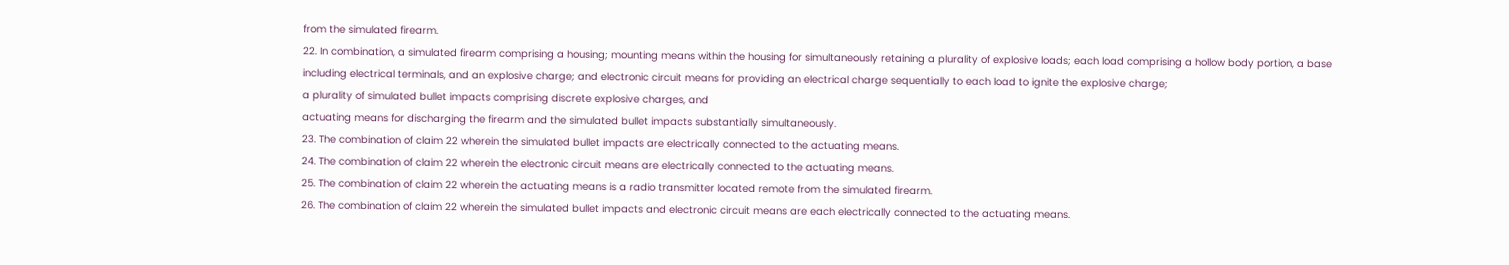from the simulated firearm.
22. In combination, a simulated firearm comprising a housing; mounting means within the housing for simultaneously retaining a plurality of explosive loads; each load comprising a hollow body portion, a base including electrical terminals, and an explosive charge; and electronic circuit means for providing an electrical charge sequentially to each load to ignite the explosive charge;
a plurality of simulated bullet impacts comprising discrete explosive charges, and
actuating means for discharging the firearm and the simulated bullet impacts substantially simultaneously.
23. The combination of claim 22 wherein the simulated bullet impacts are electrically connected to the actuating means.
24. The combination of claim 22 wherein the electronic circuit means are electrically connected to the actuating means.
25. The combination of claim 22 wherein the actuating means is a radio transmitter located remote from the simulated firearm.
26. The combination of claim 22 wherein the simulated bullet impacts and electronic circuit means are each electrically connected to the actuating means.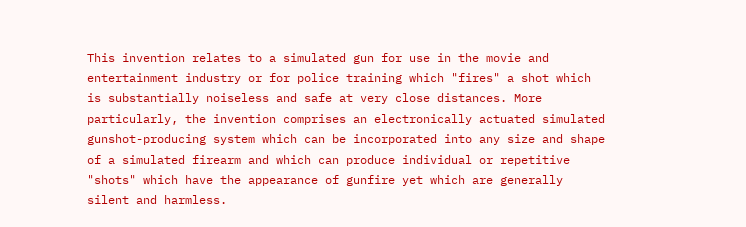This invention relates to a simulated gun for use in the movie and entertainment industry or for police training which "fires" a shot which is substantially noiseless and safe at very close distances. More particularly, the invention comprises an electronically actuated simulated gunshot-producing system which can be incorporated into any size and shape of a simulated firearm and which can produce individual or repetitive "shots" which have the appearance of gunfire yet which are generally silent and harmless.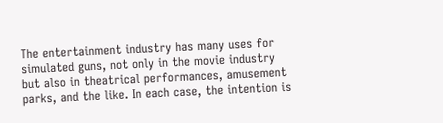The entertainment industry has many uses for simulated guns, not only in the movie industry but also in theatrical performances, amusement parks, and the like. In each case, the intention is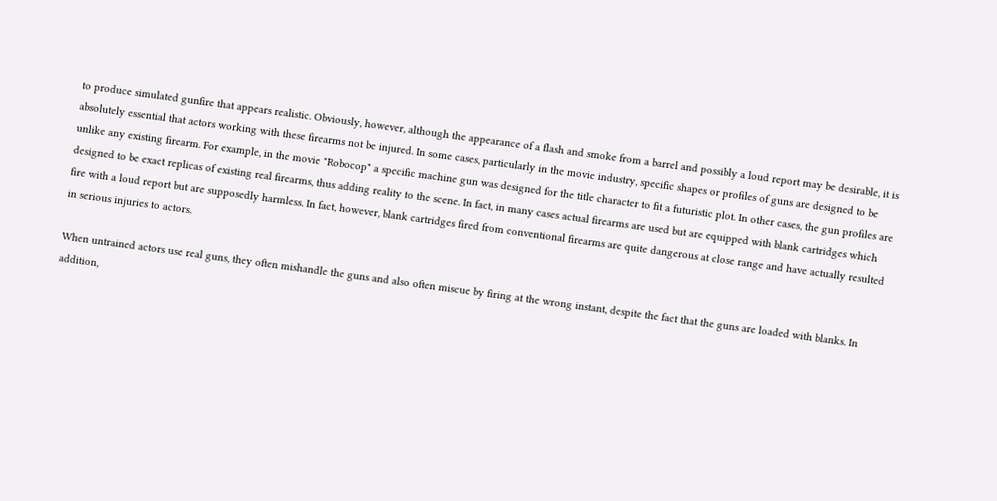to produce simulated gunfire that appears realistic. Obviously, however, although the appearance of a flash and smoke from a barrel and possibly a loud report may be desirable, it is absolutely essential that actors working with these firearms not be injured. In some cases, particularly in the movie industry, specific shapes or profiles of guns are designed to be unlike any existing firearm. For example, in the movie "Robocop" a specific machine gun was designed for the title character to fit a futuristic plot. In other cases, the gun profiles are designed to be exact replicas of existing real firearms, thus adding reality to the scene. In fact, in many cases actual firearms are used but are equipped with blank cartridges which fire with a loud report but are supposedly harmless. In fact, however, blank cartridges fired from conventional firearms are quite dangerous at close range and have actually resulted in serious injuries to actors.

When untrained actors use real guns, they often mishandle the guns and also often miscue by firing at the wrong instant, despite the fact that the guns are loaded with blanks. In addition,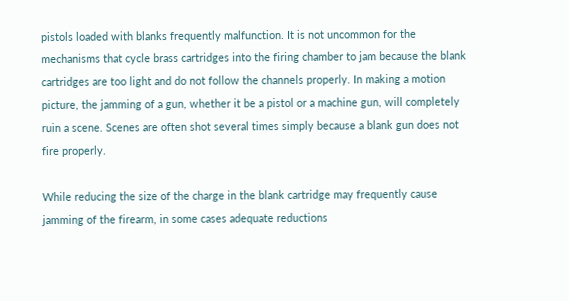pistols loaded with blanks frequently malfunction. It is not uncommon for the mechanisms that cycle brass cartridges into the firing chamber to jam because the blank cartridges are too light and do not follow the channels properly. In making a motion picture, the jamming of a gun, whether it be a pistol or a machine gun, will completely ruin a scene. Scenes are often shot several times simply because a blank gun does not fire properly.

While reducing the size of the charge in the blank cartridge may frequently cause jamming of the firearm, in some cases adequate reductions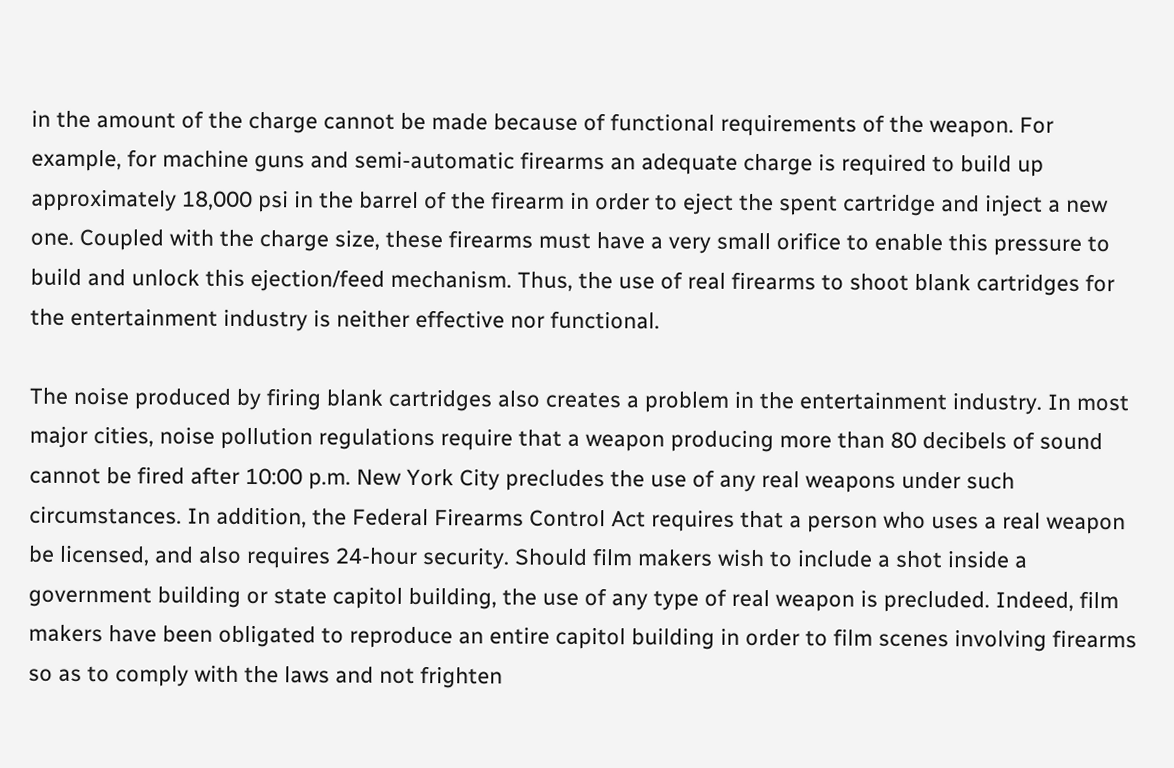in the amount of the charge cannot be made because of functional requirements of the weapon. For example, for machine guns and semi-automatic firearms an adequate charge is required to build up approximately 18,000 psi in the barrel of the firearm in order to eject the spent cartridge and inject a new one. Coupled with the charge size, these firearms must have a very small orifice to enable this pressure to build and unlock this ejection/feed mechanism. Thus, the use of real firearms to shoot blank cartridges for the entertainment industry is neither effective nor functional.

The noise produced by firing blank cartridges also creates a problem in the entertainment industry. In most major cities, noise pollution regulations require that a weapon producing more than 80 decibels of sound cannot be fired after 10:00 p.m. New York City precludes the use of any real weapons under such circumstances. In addition, the Federal Firearms Control Act requires that a person who uses a real weapon be licensed, and also requires 24-hour security. Should film makers wish to include a shot inside a government building or state capitol building, the use of any type of real weapon is precluded. Indeed, film makers have been obligated to reproduce an entire capitol building in order to film scenes involving firearms so as to comply with the laws and not frighten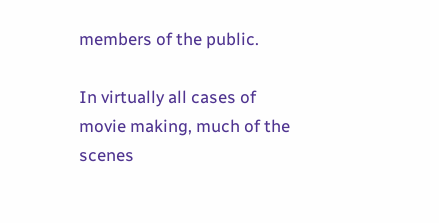members of the public.

In virtually all cases of movie making, much of the scenes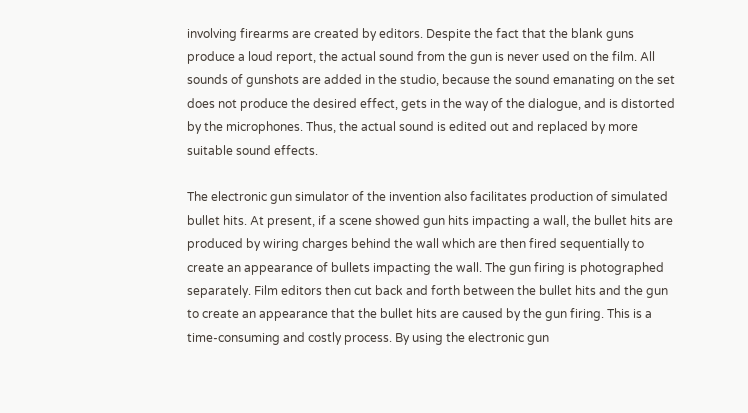involving firearms are created by editors. Despite the fact that the blank guns produce a loud report, the actual sound from the gun is never used on the film. All sounds of gunshots are added in the studio, because the sound emanating on the set does not produce the desired effect, gets in the way of the dialogue, and is distorted by the microphones. Thus, the actual sound is edited out and replaced by more suitable sound effects.

The electronic gun simulator of the invention also facilitates production of simulated bullet hits. At present, if a scene showed gun hits impacting a wall, the bullet hits are produced by wiring charges behind the wall which are then fired sequentially to create an appearance of bullets impacting the wall. The gun firing is photographed separately. Film editors then cut back and forth between the bullet hits and the gun to create an appearance that the bullet hits are caused by the gun firing. This is a time-consuming and costly process. By using the electronic gun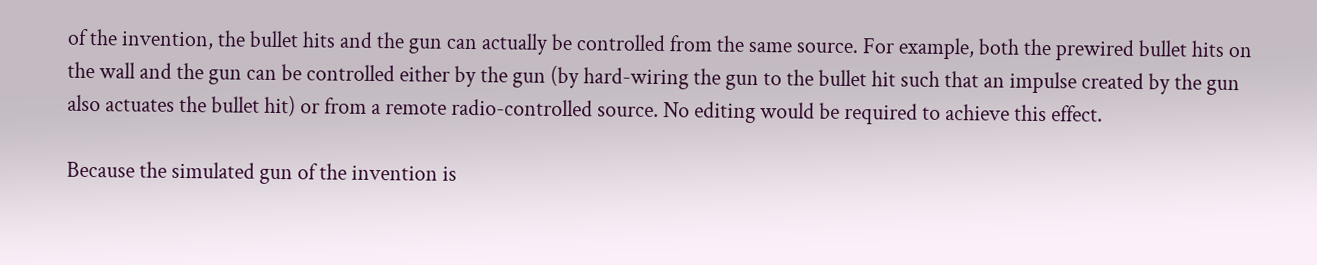of the invention, the bullet hits and the gun can actually be controlled from the same source. For example, both the prewired bullet hits on the wall and the gun can be controlled either by the gun (by hard-wiring the gun to the bullet hit such that an impulse created by the gun also actuates the bullet hit) or from a remote radio-controlled source. No editing would be required to achieve this effect.

Because the simulated gun of the invention is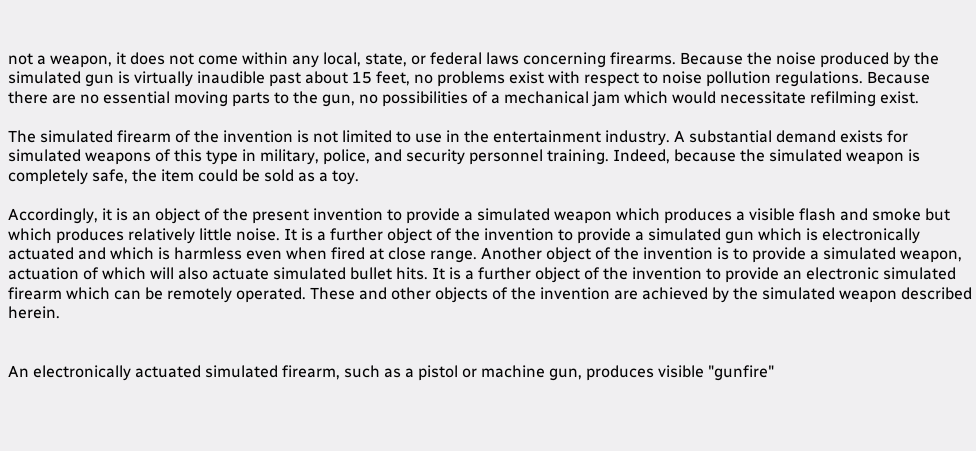not a weapon, it does not come within any local, state, or federal laws concerning firearms. Because the noise produced by the simulated gun is virtually inaudible past about 15 feet, no problems exist with respect to noise pollution regulations. Because there are no essential moving parts to the gun, no possibilities of a mechanical jam which would necessitate refilming exist.

The simulated firearm of the invention is not limited to use in the entertainment industry. A substantial demand exists for simulated weapons of this type in military, police, and security personnel training. Indeed, because the simulated weapon is completely safe, the item could be sold as a toy.

Accordingly, it is an object of the present invention to provide a simulated weapon which produces a visible flash and smoke but which produces relatively little noise. It is a further object of the invention to provide a simulated gun which is electronically actuated and which is harmless even when fired at close range. Another object of the invention is to provide a simulated weapon, actuation of which will also actuate simulated bullet hits. It is a further object of the invention to provide an electronic simulated firearm which can be remotely operated. These and other objects of the invention are achieved by the simulated weapon described herein.


An electronically actuated simulated firearm, such as a pistol or machine gun, produces visible "gunfire"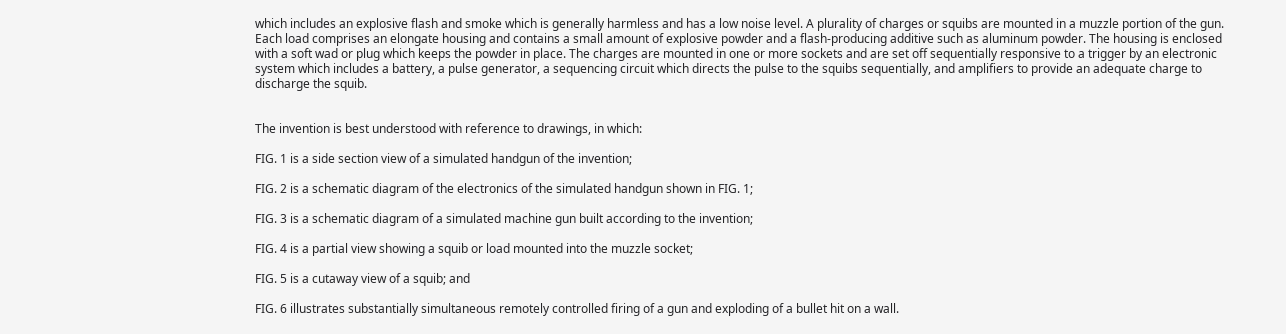which includes an explosive flash and smoke which is generally harmless and has a low noise level. A plurality of charges or squibs are mounted in a muzzle portion of the gun. Each load comprises an elongate housing and contains a small amount of explosive powder and a flash-producing additive such as aluminum powder. The housing is enclosed with a soft wad or plug which keeps the powder in place. The charges are mounted in one or more sockets and are set off sequentially responsive to a trigger by an electronic system which includes a battery, a pulse generator, a sequencing circuit which directs the pulse to the squibs sequentially, and amplifiers to provide an adequate charge to discharge the squib.


The invention is best understood with reference to drawings, in which:

FIG. 1 is a side section view of a simulated handgun of the invention;

FIG. 2 is a schematic diagram of the electronics of the simulated handgun shown in FIG. 1;

FIG. 3 is a schematic diagram of a simulated machine gun built according to the invention;

FIG. 4 is a partial view showing a squib or load mounted into the muzzle socket;

FIG. 5 is a cutaway view of a squib; and

FIG. 6 illustrates substantially simultaneous remotely controlled firing of a gun and exploding of a bullet hit on a wall.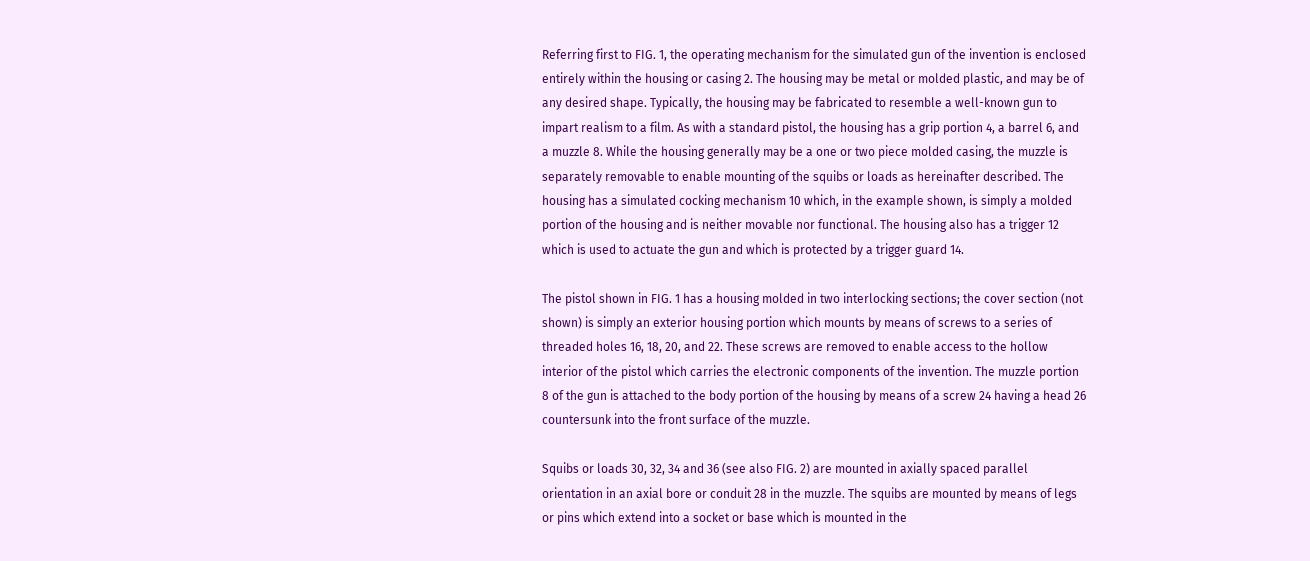Referring first to FIG. 1, the operating mechanism for the simulated gun of the invention is enclosed entirely within the housing or casing 2. The housing may be metal or molded plastic, and may be of any desired shape. Typically, the housing may be fabricated to resemble a well-known gun to impart realism to a film. As with a standard pistol, the housing has a grip portion 4, a barrel 6, and a muzzle 8. While the housing generally may be a one or two piece molded casing, the muzzle is separately removable to enable mounting of the squibs or loads as hereinafter described. The housing has a simulated cocking mechanism 10 which, in the example shown, is simply a molded portion of the housing and is neither movable nor functional. The housing also has a trigger 12 which is used to actuate the gun and which is protected by a trigger guard 14.

The pistol shown in FIG. 1 has a housing molded in two interlocking sections; the cover section (not shown) is simply an exterior housing portion which mounts by means of screws to a series of threaded holes 16, 18, 20, and 22. These screws are removed to enable access to the hollow interior of the pistol which carries the electronic components of the invention. The muzzle portion 8 of the gun is attached to the body portion of the housing by means of a screw 24 having a head 26 countersunk into the front surface of the muzzle.

Squibs or loads 30, 32, 34 and 36 (see also FIG. 2) are mounted in axially spaced parallel orientation in an axial bore or conduit 28 in the muzzle. The squibs are mounted by means of legs or pins which extend into a socket or base which is mounted in the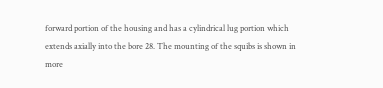forward portion of the housing and has a cylindrical lug portion which extends axially into the bore 28. The mounting of the squibs is shown in more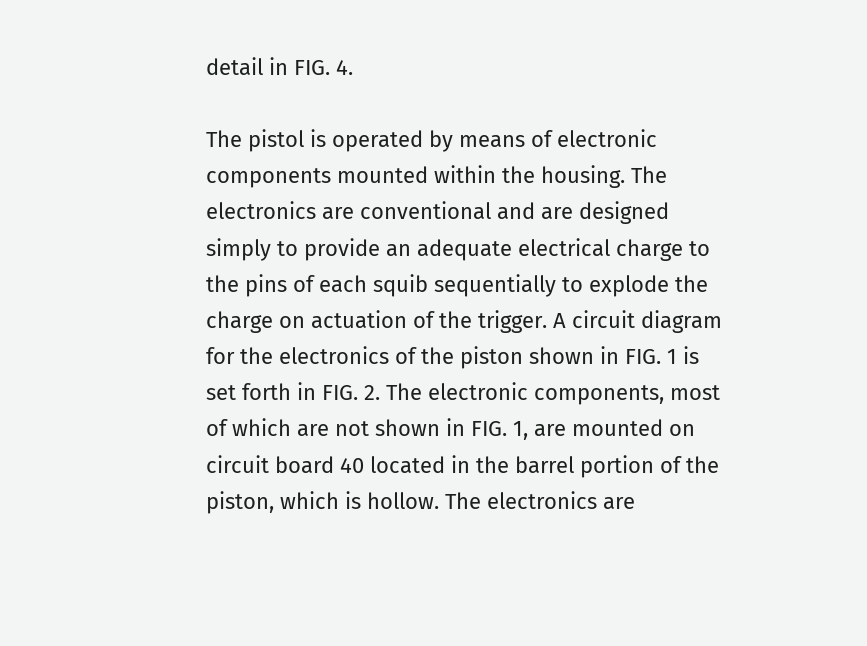detail in FIG. 4.

The pistol is operated by means of electronic components mounted within the housing. The electronics are conventional and are designed simply to provide an adequate electrical charge to the pins of each squib sequentially to explode the charge on actuation of the trigger. A circuit diagram for the electronics of the piston shown in FIG. 1 is set forth in FIG. 2. The electronic components, most of which are not shown in FIG. 1, are mounted on circuit board 40 located in the barrel portion of the piston, which is hollow. The electronics are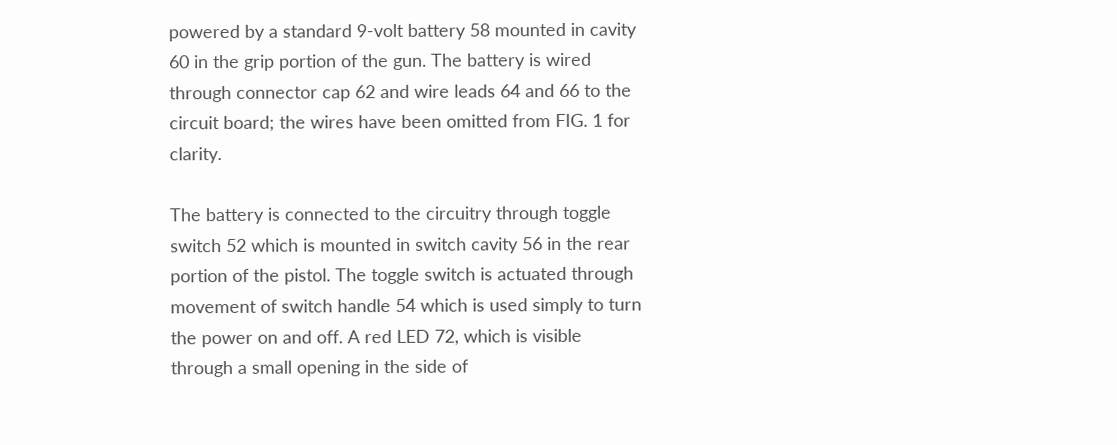powered by a standard 9-volt battery 58 mounted in cavity 60 in the grip portion of the gun. The battery is wired through connector cap 62 and wire leads 64 and 66 to the circuit board; the wires have been omitted from FIG. 1 for clarity.

The battery is connected to the circuitry through toggle switch 52 which is mounted in switch cavity 56 in the rear portion of the pistol. The toggle switch is actuated through movement of switch handle 54 which is used simply to turn the power on and off. A red LED 72, which is visible through a small opening in the side of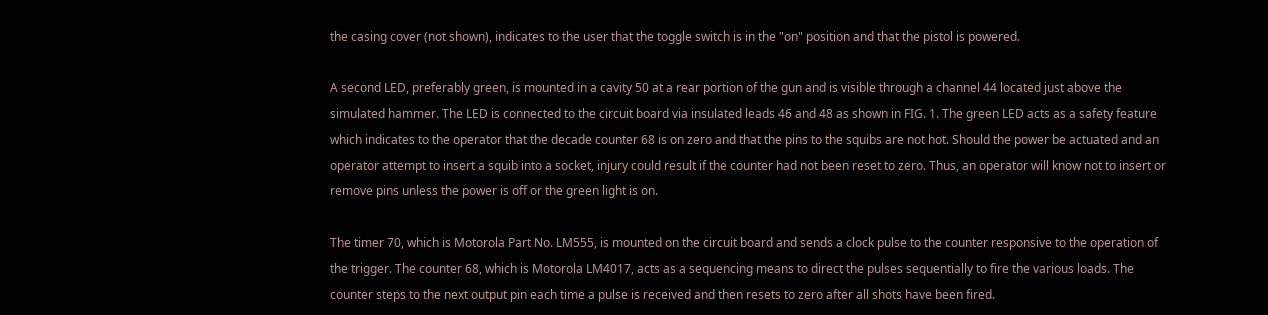the casing cover (not shown), indicates to the user that the toggle switch is in the "on" position and that the pistol is powered.

A second LED, preferably green, is mounted in a cavity 50 at a rear portion of the gun and is visible through a channel 44 located just above the simulated hammer. The LED is connected to the circuit board via insulated leads 46 and 48 as shown in FIG. 1. The green LED acts as a safety feature which indicates to the operator that the decade counter 68 is on zero and that the pins to the squibs are not hot. Should the power be actuated and an operator attempt to insert a squib into a socket, injury could result if the counter had not been reset to zero. Thus, an operator will know not to insert or remove pins unless the power is off or the green light is on.

The timer 70, which is Motorola Part No. LM555, is mounted on the circuit board and sends a clock pulse to the counter responsive to the operation of the trigger. The counter 68, which is Motorola LM4017, acts as a sequencing means to direct the pulses sequentially to fire the various loads. The counter steps to the next output pin each time a pulse is received and then resets to zero after all shots have been fired.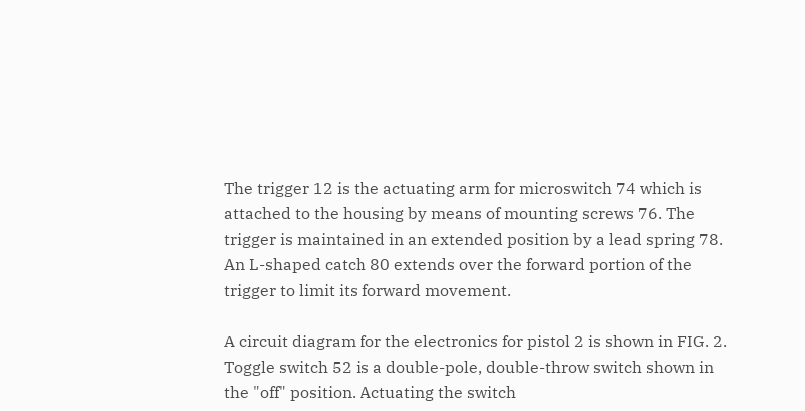The trigger 12 is the actuating arm for microswitch 74 which is attached to the housing by means of mounting screws 76. The trigger is maintained in an extended position by a lead spring 78. An L-shaped catch 80 extends over the forward portion of the trigger to limit its forward movement.

A circuit diagram for the electronics for pistol 2 is shown in FIG. 2. Toggle switch 52 is a double-pole, double-throw switch shown in the "off" position. Actuating the switch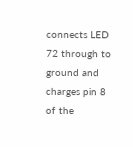connects LED 72 through to ground and charges pin 8 of the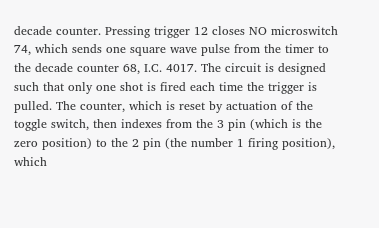decade counter. Pressing trigger 12 closes NO microswitch 74, which sends one square wave pulse from the timer to the decade counter 68, I.C. 4017. The circuit is designed such that only one shot is fired each time the trigger is pulled. The counter, which is reset by actuation of the toggle switch, then indexes from the 3 pin (which is the zero position) to the 2 pin (the number 1 firing position), which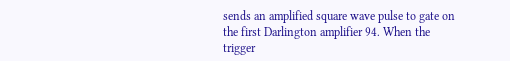sends an amplified square wave pulse to gate on the first Darlington amplifier 94. When the trigger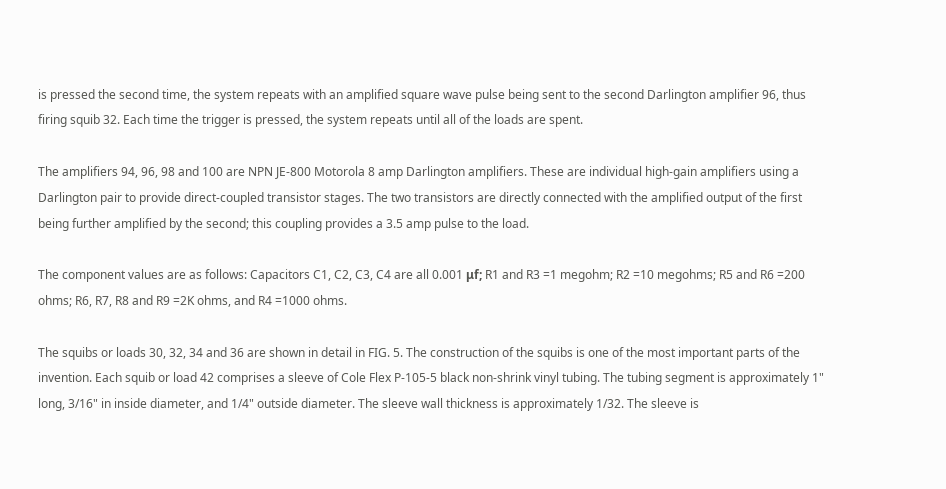is pressed the second time, the system repeats with an amplified square wave pulse being sent to the second Darlington amplifier 96, thus firing squib 32. Each time the trigger is pressed, the system repeats until all of the loads are spent.

The amplifiers 94, 96, 98 and 100 are NPN JE-800 Motorola 8 amp Darlington amplifiers. These are individual high-gain amplifiers using a Darlington pair to provide direct-coupled transistor stages. The two transistors are directly connected with the amplified output of the first being further amplified by the second; this coupling provides a 3.5 amp pulse to the load.

The component values are as follows: Capacitors C1, C2, C3, C4 are all 0.001 μf; R1 and R3 =1 megohm; R2 =10 megohms; R5 and R6 =200 ohms; R6, R7, R8 and R9 =2K ohms, and R4 =1000 ohms.

The squibs or loads 30, 32, 34 and 36 are shown in detail in FIG. 5. The construction of the squibs is one of the most important parts of the invention. Each squib or load 42 comprises a sleeve of Cole Flex P-105-5 black non-shrink vinyl tubing. The tubing segment is approximately 1" long, 3/16" in inside diameter, and 1/4" outside diameter. The sleeve wall thickness is approximately 1/32. The sleeve is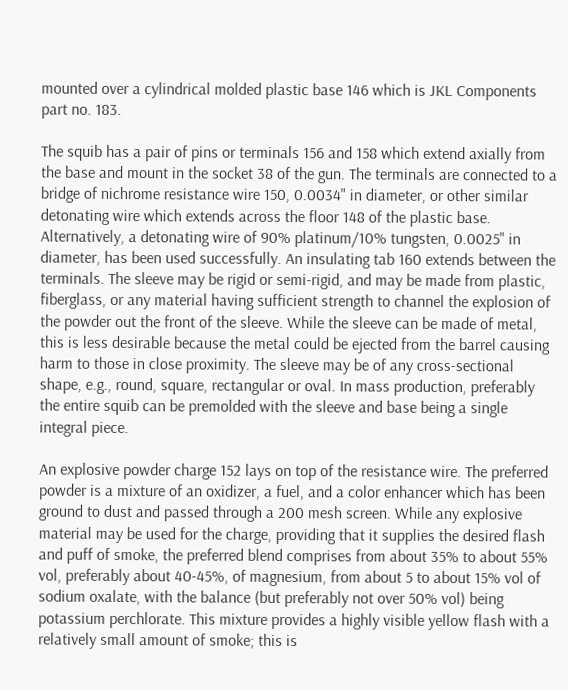mounted over a cylindrical molded plastic base 146 which is JKL Components part no. 183.

The squib has a pair of pins or terminals 156 and 158 which extend axially from the base and mount in the socket 38 of the gun. The terminals are connected to a bridge of nichrome resistance wire 150, 0.0034" in diameter, or other similar detonating wire which extends across the floor 148 of the plastic base. Alternatively, a detonating wire of 90% platinum/10% tungsten, 0.0025" in diameter, has been used successfully. An insulating tab 160 extends between the terminals. The sleeve may be rigid or semi-rigid, and may be made from plastic, fiberglass, or any material having sufficient strength to channel the explosion of the powder out the front of the sleeve. While the sleeve can be made of metal, this is less desirable because the metal could be ejected from the barrel causing harm to those in close proximity. The sleeve may be of any cross-sectional shape, e.g., round, square, rectangular or oval. In mass production, preferably the entire squib can be premolded with the sleeve and base being a single integral piece.

An explosive powder charge 152 lays on top of the resistance wire. The preferred powder is a mixture of an oxidizer, a fuel, and a color enhancer which has been ground to dust and passed through a 200 mesh screen. While any explosive material may be used for the charge, providing that it supplies the desired flash and puff of smoke, the preferred blend comprises from about 35% to about 55% vol, preferably about 40-45%, of magnesium, from about 5 to about 15% vol of sodium oxalate, with the balance (but preferably not over 50% vol) being potassium perchlorate. This mixture provides a highly visible yellow flash with a relatively small amount of smoke; this is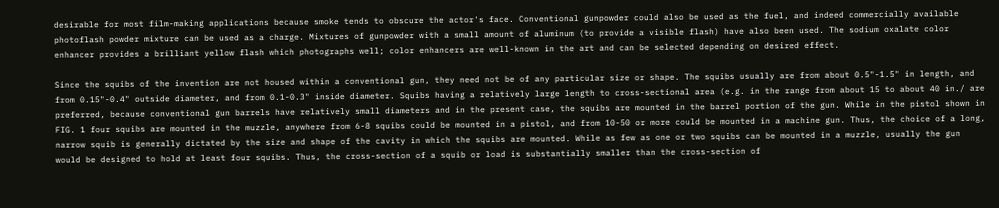desirable for most film-making applications because smoke tends to obscure the actor's face. Conventional gunpowder could also be used as the fuel, and indeed commercially available photoflash powder mixture can be used as a charge. Mixtures of gunpowder with a small amount of aluminum (to provide a visible flash) have also been used. The sodium oxalate color enhancer provides a brilliant yellow flash which photographs well; color enhancers are well-known in the art and can be selected depending on desired effect.

Since the squibs of the invention are not housed within a conventional gun, they need not be of any particular size or shape. The squibs usually are from about 0.5"-1.5" in length, and from 0.15"-0.4" outside diameter, and from 0.1-0.3" inside diameter. Squibs having a relatively large length to cross-sectional area (e.g. in the range from about 15 to about 40 in./ are preferred, because conventional gun barrels have relatively small diameters and in the present case, the squibs are mounted in the barrel portion of the gun. While in the pistol shown in FIG. 1 four squibs are mounted in the muzzle, anywhere from 6-8 squibs could be mounted in a pistol, and from 10-50 or more could be mounted in a machine gun. Thus, the choice of a long, narrow squib is generally dictated by the size and shape of the cavity in which the squibs are mounted. While as few as one or two squibs can be mounted in a muzzle, usually the gun would be designed to hold at least four squibs. Thus, the cross-section of a squib or load is substantially smaller than the cross-section of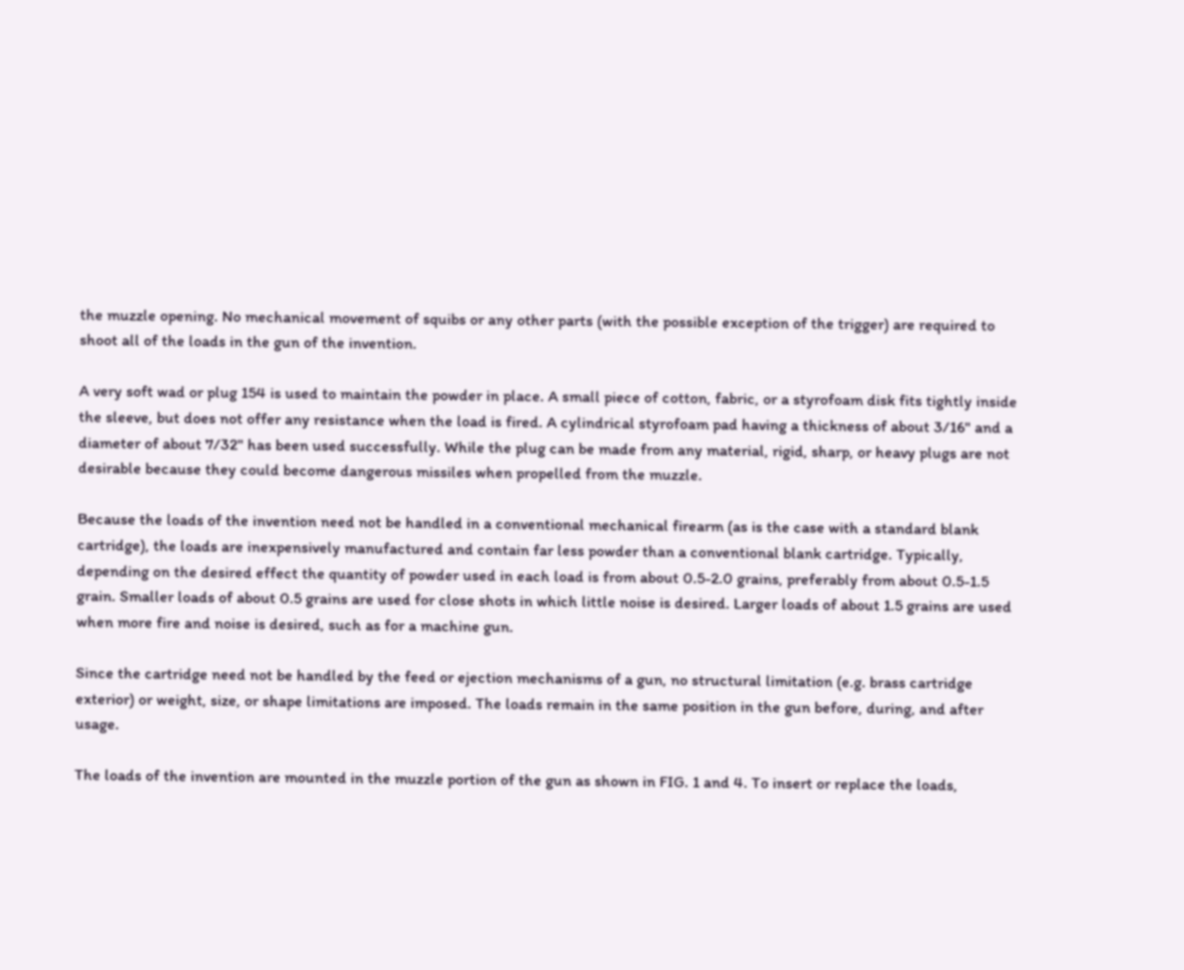the muzzle opening. No mechanical movement of squibs or any other parts (with the possible exception of the trigger) are required to shoot all of the loads in the gun of the invention.

A very soft wad or plug 154 is used to maintain the powder in place. A small piece of cotton, fabric, or a styrofoam disk fits tightly inside the sleeve, but does not offer any resistance when the load is fired. A cylindrical styrofoam pad having a thickness of about 3/16" and a diameter of about 7/32" has been used successfully. While the plug can be made from any material, rigid, sharp, or heavy plugs are not desirable because they could become dangerous missiles when propelled from the muzzle.

Because the loads of the invention need not be handled in a conventional mechanical firearm (as is the case with a standard blank cartridge), the loads are inexpensively manufactured and contain far less powder than a conventional blank cartridge. Typically, depending on the desired effect the quantity of powder used in each load is from about 0.5-2.0 grains, preferably from about 0.5-1.5 grain. Smaller loads of about 0.5 grains are used for close shots in which little noise is desired. Larger loads of about 1.5 grains are used when more fire and noise is desired, such as for a machine gun.

Since the cartridge need not be handled by the feed or ejection mechanisms of a gun, no structural limitation (e.g. brass cartridge exterior) or weight, size, or shape limitations are imposed. The loads remain in the same position in the gun before, during, and after usage.

The loads of the invention are mounted in the muzzle portion of the gun as shown in FIG. 1 and 4. To insert or replace the loads,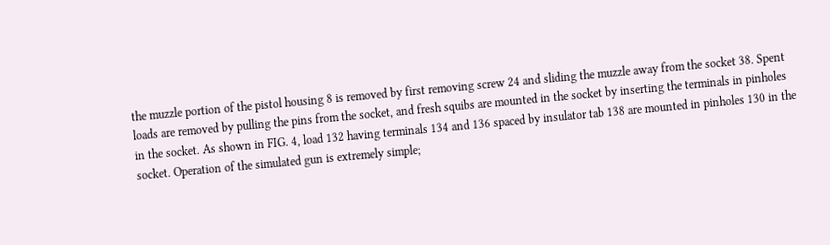the muzzle portion of the pistol housing 8 is removed by first removing screw 24 and sliding the muzzle away from the socket 38. Spent loads are removed by pulling the pins from the socket, and fresh squibs are mounted in the socket by inserting the terminals in pinholes in the socket. As shown in FIG. 4, load 132 having terminals 134 and 136 spaced by insulator tab 138 are mounted in pinholes 130 in the socket. Operation of the simulated gun is extremely simple;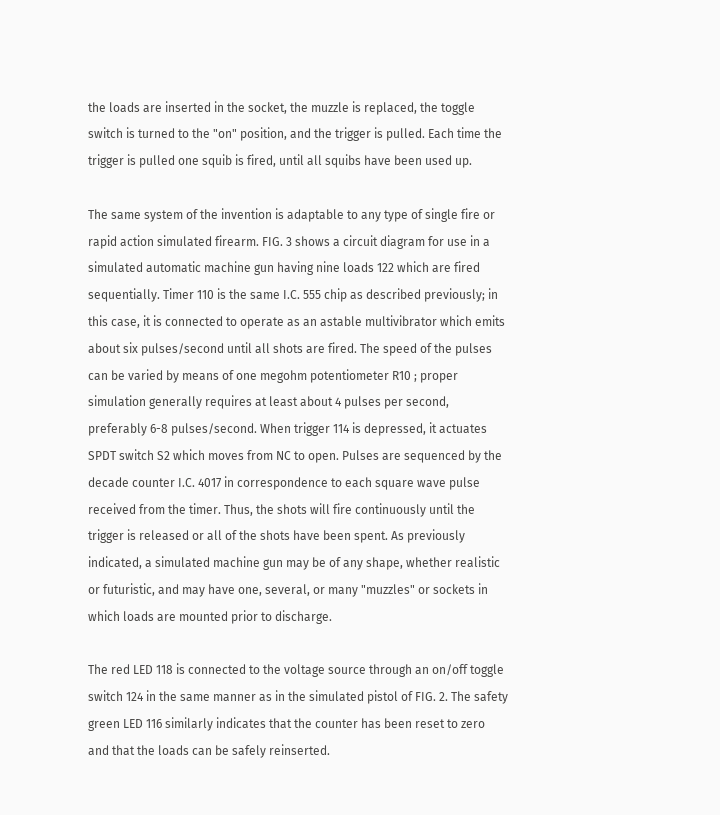the loads are inserted in the socket, the muzzle is replaced, the toggle switch is turned to the "on" position, and the trigger is pulled. Each time the trigger is pulled one squib is fired, until all squibs have been used up.

The same system of the invention is adaptable to any type of single fire or rapid action simulated firearm. FIG. 3 shows a circuit diagram for use in a simulated automatic machine gun having nine loads 122 which are fired sequentially. Timer 110 is the same I.C. 555 chip as described previously; in this case, it is connected to operate as an astable multivibrator which emits about six pulses/second until all shots are fired. The speed of the pulses can be varied by means of one megohm potentiometer R10 ; proper simulation generally requires at least about 4 pulses per second, preferably 6-8 pulses/second. When trigger 114 is depressed, it actuates SPDT switch S2 which moves from NC to open. Pulses are sequenced by the decade counter I.C. 4017 in correspondence to each square wave pulse received from the timer. Thus, the shots will fire continuously until the trigger is released or all of the shots have been spent. As previously indicated, a simulated machine gun may be of any shape, whether realistic or futuristic, and may have one, several, or many "muzzles" or sockets in which loads are mounted prior to discharge.

The red LED 118 is connected to the voltage source through an on/off toggle switch 124 in the same manner as in the simulated pistol of FIG. 2. The safety green LED 116 similarly indicates that the counter has been reset to zero and that the loads can be safely reinserted.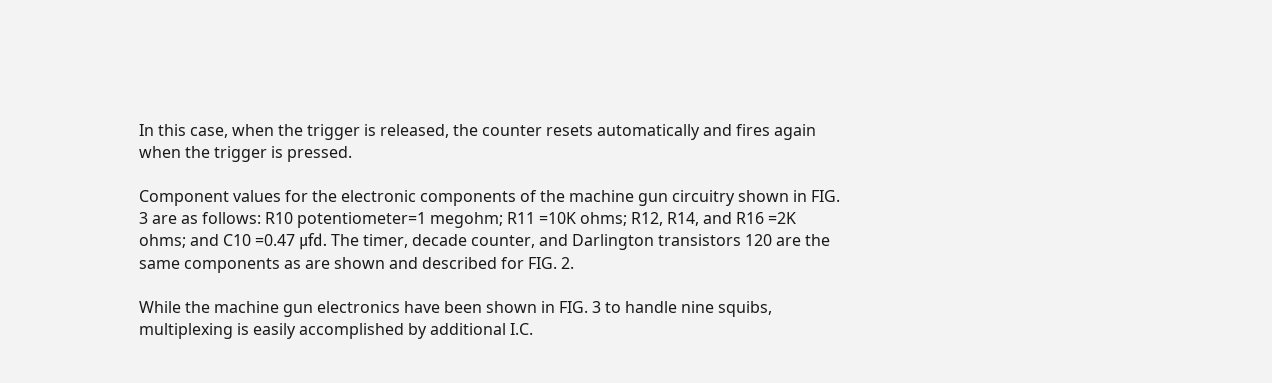In this case, when the trigger is released, the counter resets automatically and fires again when the trigger is pressed.

Component values for the electronic components of the machine gun circuitry shown in FIG. 3 are as follows: R10 potentiometer=1 megohm; R11 =10K ohms; R12, R14, and R16 =2K ohms; and C10 =0.47 μfd. The timer, decade counter, and Darlington transistors 120 are the same components as are shown and described for FIG. 2.

While the machine gun electronics have been shown in FIG. 3 to handle nine squibs, multiplexing is easily accomplished by additional I.C.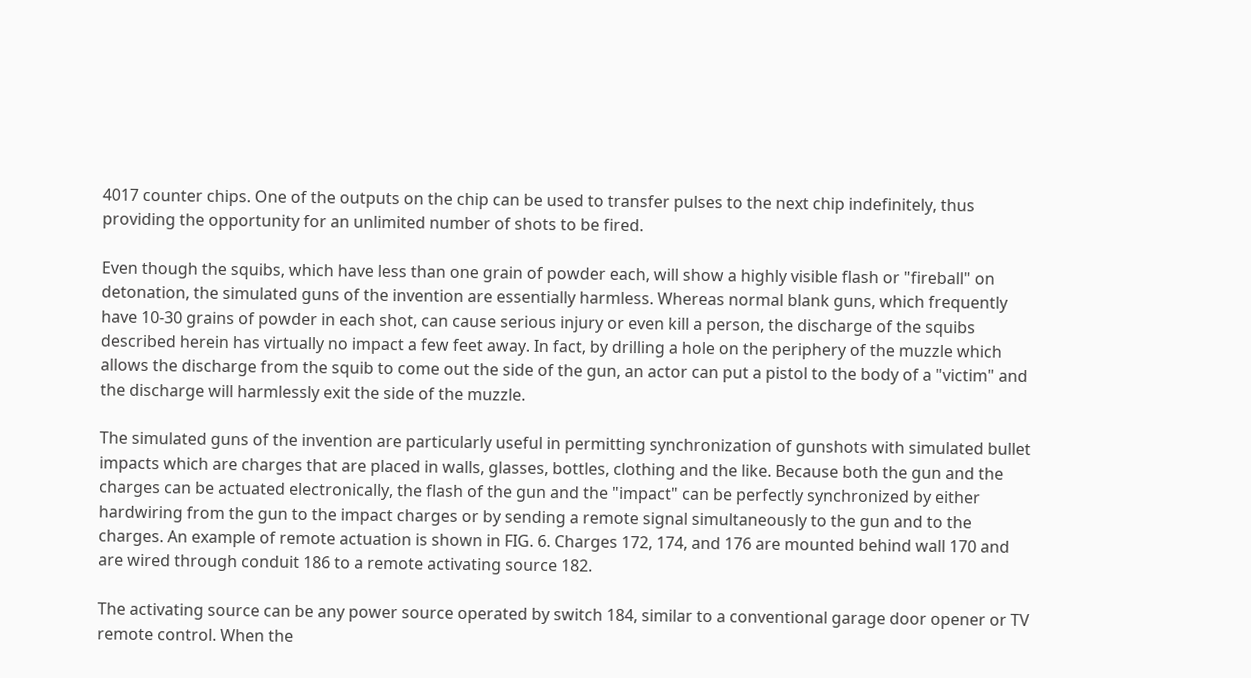4017 counter chips. One of the outputs on the chip can be used to transfer pulses to the next chip indefinitely, thus providing the opportunity for an unlimited number of shots to be fired.

Even though the squibs, which have less than one grain of powder each, will show a highly visible flash or "fireball" on detonation, the simulated guns of the invention are essentially harmless. Whereas normal blank guns, which frequently have 10-30 grains of powder in each shot, can cause serious injury or even kill a person, the discharge of the squibs described herein has virtually no impact a few feet away. In fact, by drilling a hole on the periphery of the muzzle which allows the discharge from the squib to come out the side of the gun, an actor can put a pistol to the body of a "victim" and the discharge will harmlessly exit the side of the muzzle.

The simulated guns of the invention are particularly useful in permitting synchronization of gunshots with simulated bullet impacts which are charges that are placed in walls, glasses, bottles, clothing and the like. Because both the gun and the charges can be actuated electronically, the flash of the gun and the "impact" can be perfectly synchronized by either hardwiring from the gun to the impact charges or by sending a remote signal simultaneously to the gun and to the charges. An example of remote actuation is shown in FIG. 6. Charges 172, 174, and 176 are mounted behind wall 170 and are wired through conduit 186 to a remote activating source 182.

The activating source can be any power source operated by switch 184, similar to a conventional garage door opener or TV remote control. When the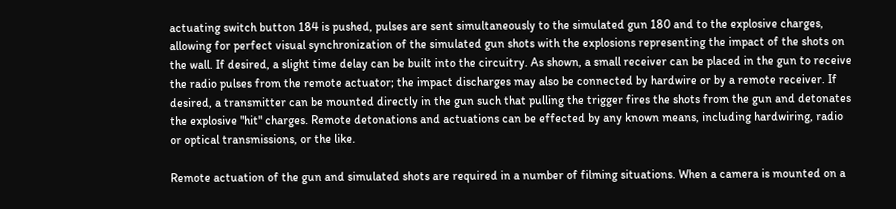actuating switch button 184 is pushed, pulses are sent simultaneously to the simulated gun 180 and to the explosive charges, allowing for perfect visual synchronization of the simulated gun shots with the explosions representing the impact of the shots on the wall. If desired, a slight time delay can be built into the circuitry. As shown, a small receiver can be placed in the gun to receive the radio pulses from the remote actuator; the impact discharges may also be connected by hardwire or by a remote receiver. If desired, a transmitter can be mounted directly in the gun such that pulling the trigger fires the shots from the gun and detonates the explosive "hit" charges. Remote detonations and actuations can be effected by any known means, including hardwiring, radio or optical transmissions, or the like.

Remote actuation of the gun and simulated shots are required in a number of filming situations. When a camera is mounted on a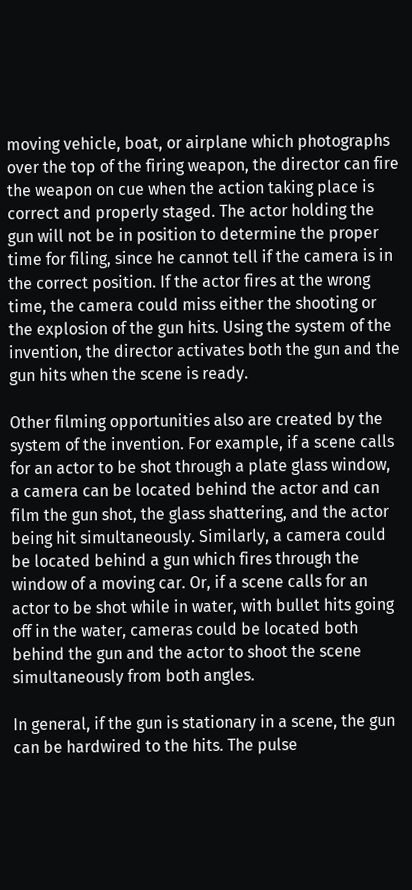moving vehicle, boat, or airplane which photographs over the top of the firing weapon, the director can fire the weapon on cue when the action taking place is correct and properly staged. The actor holding the gun will not be in position to determine the proper time for filing, since he cannot tell if the camera is in the correct position. If the actor fires at the wrong time, the camera could miss either the shooting or the explosion of the gun hits. Using the system of the invention, the director activates both the gun and the gun hits when the scene is ready.

Other filming opportunities also are created by the system of the invention. For example, if a scene calls for an actor to be shot through a plate glass window, a camera can be located behind the actor and can film the gun shot, the glass shattering, and the actor being hit simultaneously. Similarly, a camera could be located behind a gun which fires through the window of a moving car. Or, if a scene calls for an actor to be shot while in water, with bullet hits going off in the water, cameras could be located both behind the gun and the actor to shoot the scene simultaneously from both angles.

In general, if the gun is stationary in a scene, the gun can be hardwired to the hits. The pulse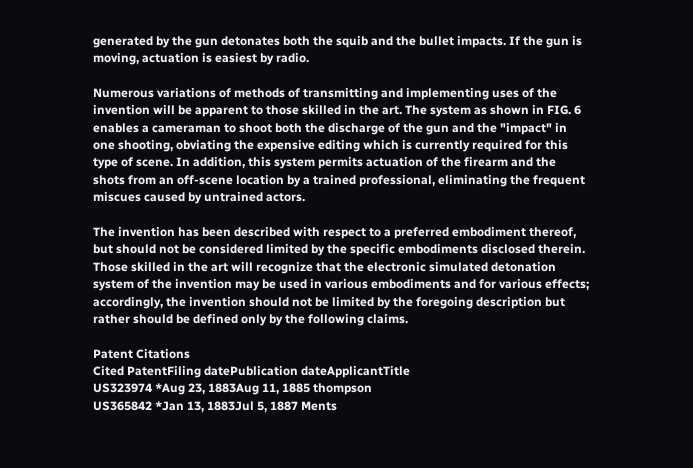generated by the gun detonates both the squib and the bullet impacts. If the gun is moving, actuation is easiest by radio.

Numerous variations of methods of transmitting and implementing uses of the invention will be apparent to those skilled in the art. The system as shown in FIG. 6 enables a cameraman to shoot both the discharge of the gun and the "impact" in one shooting, obviating the expensive editing which is currently required for this type of scene. In addition, this system permits actuation of the firearm and the shots from an off-scene location by a trained professional, eliminating the frequent miscues caused by untrained actors.

The invention has been described with respect to a preferred embodiment thereof, but should not be considered limited by the specific embodiments disclosed therein. Those skilled in the art will recognize that the electronic simulated detonation system of the invention may be used in various embodiments and for various effects; accordingly, the invention should not be limited by the foregoing description but rather should be defined only by the following claims.

Patent Citations
Cited PatentFiling datePublication dateApplicantTitle
US323974 *Aug 23, 1883Aug 11, 1885 thompson
US365842 *Jan 13, 1883Jul 5, 1887 Ments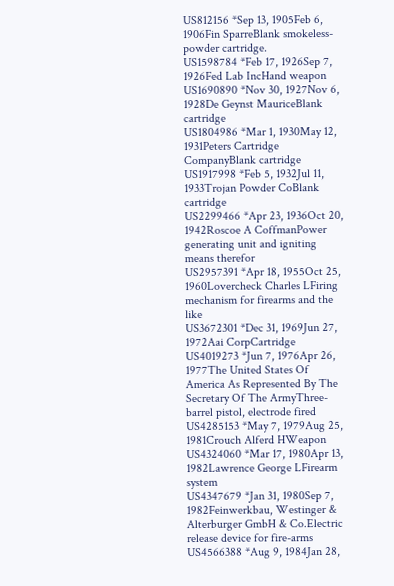US812156 *Sep 13, 1905Feb 6, 1906Fin SparreBlank smokeless-powder cartridge.
US1598784 *Feb 17, 1926Sep 7, 1926Fed Lab IncHand weapon
US1690890 *Nov 30, 1927Nov 6, 1928De Geynst MauriceBlank cartridge
US1804986 *Mar 1, 1930May 12, 1931Peters Cartridge CompanyBlank cartridge
US1917998 *Feb 5, 1932Jul 11, 1933Trojan Powder CoBlank cartridge
US2299466 *Apr 23, 1936Oct 20, 1942Roscoe A CoffmanPower generating unit and igniting means therefor
US2957391 *Apr 18, 1955Oct 25, 1960Lovercheck Charles LFiring mechanism for firearms and the like
US3672301 *Dec 31, 1969Jun 27, 1972Aai CorpCartridge
US4019273 *Jun 7, 1976Apr 26, 1977The United States Of America As Represented By The Secretary Of The ArmyThree-barrel pistol, electrode fired
US4285153 *May 7, 1979Aug 25, 1981Crouch Alferd HWeapon
US4324060 *Mar 17, 1980Apr 13, 1982Lawrence George LFirearm system
US4347679 *Jan 31, 1980Sep 7, 1982Feinwerkbau, Westinger & Alterburger GmbH & Co.Electric release device for fire-arms
US4566388 *Aug 9, 1984Jan 28,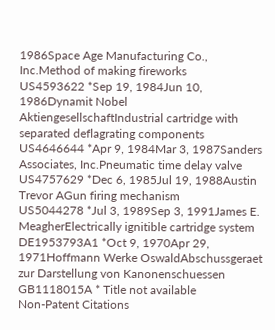1986Space Age Manufacturing Co., Inc.Method of making fireworks
US4593622 *Sep 19, 1984Jun 10, 1986Dynamit Nobel AktiengesellschaftIndustrial cartridge with separated deflagrating components
US4646644 *Apr 9, 1984Mar 3, 1987Sanders Associates, Inc.Pneumatic time delay valve
US4757629 *Dec 6, 1985Jul 19, 1988Austin Trevor AGun firing mechanism
US5044278 *Jul 3, 1989Sep 3, 1991James E. MeagherElectrically ignitible cartridge system
DE1953793A1 *Oct 9, 1970Apr 29, 1971Hoffmann Werke OswaldAbschussgeraet zur Darstellung von Kanonenschuessen
GB1118015A * Title not available
Non-Patent Citations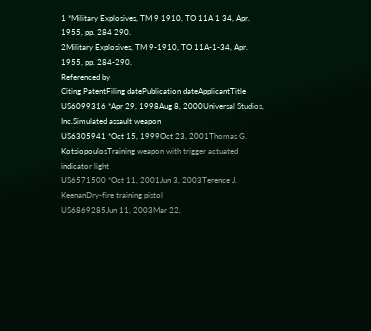1 *Military Explosives, TM 9 1910, TO 11A 1 34, Apr. 1955, pp. 284 290.
2Military Explosives, TM 9-1910, TO 11A-1-34, Apr. 1955, pp. 284-290.
Referenced by
Citing PatentFiling datePublication dateApplicantTitle
US6099316 *Apr 29, 1998Aug 8, 2000Universal Studios, Inc.Simulated assault weapon
US6305941 *Oct 15, 1999Oct 23, 2001Thomas G. KotsiopoulosTraining weapon with trigger actuated indicator light
US6571500 *Oct 11, 2001Jun 3, 2003Terence J. KeenanDry-fire training pistol
US6869285Jun 11, 2003Mar 22,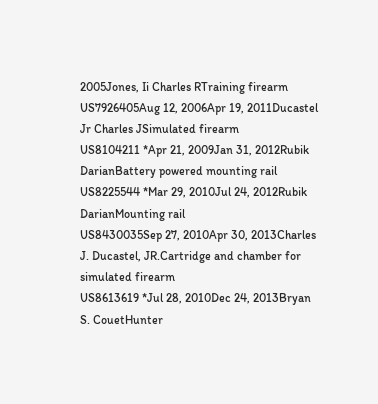2005Jones, Ii Charles RTraining firearm
US7926405Aug 12, 2006Apr 19, 2011Ducastel Jr Charles JSimulated firearm
US8104211 *Apr 21, 2009Jan 31, 2012Rubik DarianBattery powered mounting rail
US8225544 *Mar 29, 2010Jul 24, 2012Rubik DarianMounting rail
US8430035Sep 27, 2010Apr 30, 2013Charles J. Ducastel, JR.Cartridge and chamber for simulated firearm
US8613619 *Jul 28, 2010Dec 24, 2013Bryan S. CouetHunter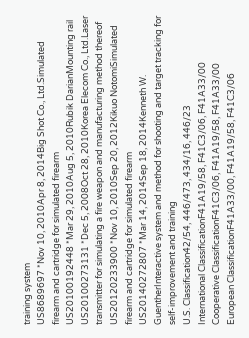training system
US8689697 *Nov 10, 2010Apr 8, 2014Big Shot Co., Ltd.Simulated firearm and cartridge for simulated firearm
US20100192448 *Mar 29, 2010Aug 5, 2010Rubik DarianMounting rail
US20100273131 *Dec 5, 2008Oct 28, 2010Korea Elecom Co., Ltd.Laser transmitter for simulating a fire weapon and manufacturing method thereof
US20120233900 *Nov 10, 2010Sep 20, 2012Kikuo NotomiSimulated firearm and cartridge for simulated firearm
US20140272807 *Mar 14, 2014Sep 18, 2014Kenneth W. GuentherInteractive system and method for shooting and target tracking for self-improvement and training
U.S. Classification42/54, 446/473, 434/16, 446/23
International ClassificationF41A19/58, F41C3/06, F41A33/00
Cooperative ClassificationF41C3/06, F41A19/58, F41A33/00
European ClassificationF41A33/00, F41A19/58, F41C3/06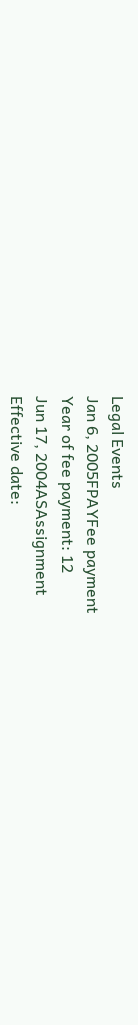Legal Events
Jan 6, 2005FPAYFee payment
Year of fee payment: 12
Jun 17, 2004ASAssignment
Effective date: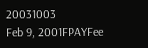20031003
Feb 9, 2001FPAYFee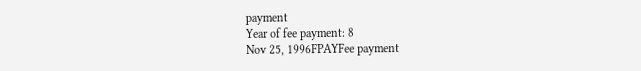payment
Year of fee payment: 8
Nov 25, 1996FPAYFee payment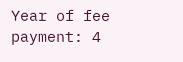Year of fee payment: 4